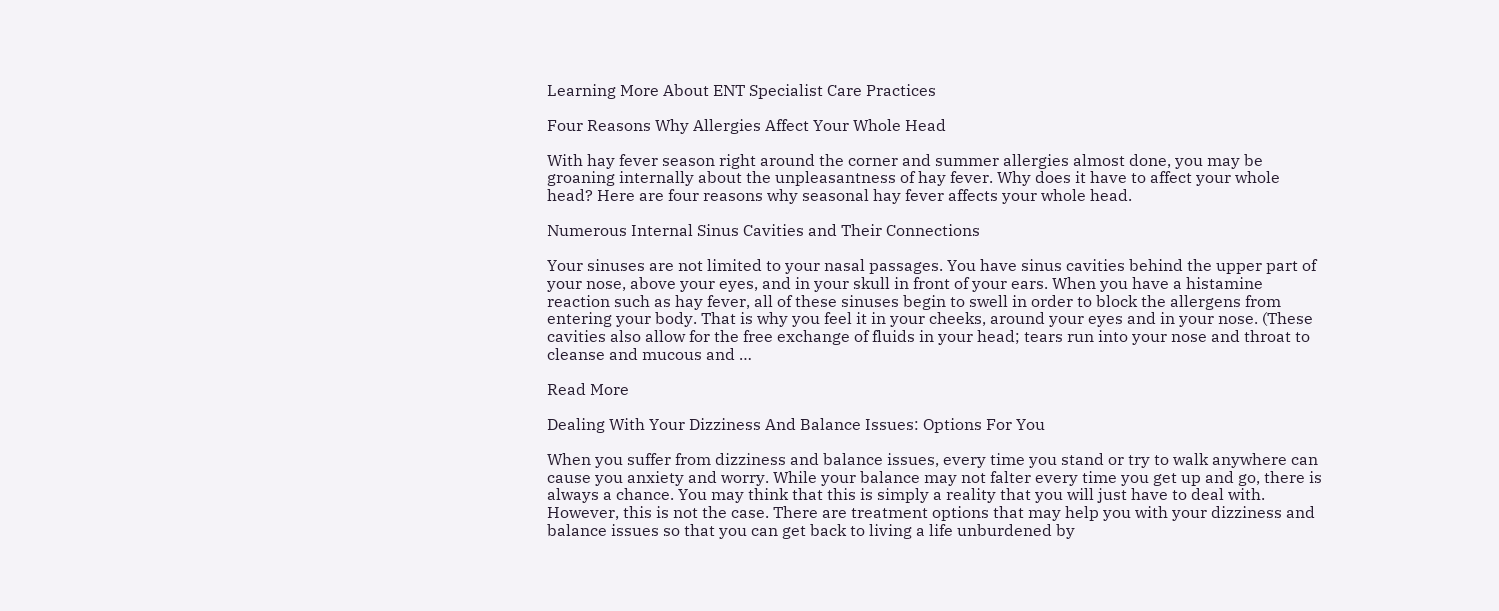Learning More About ENT Specialist Care Practices

Four Reasons Why Allergies Affect Your Whole Head

With hay fever season right around the corner and summer allergies almost done, you may be groaning internally about the unpleasantness of hay fever. Why does it have to affect your whole head? Here are four reasons why seasonal hay fever affects your whole head.

Numerous Internal Sinus Cavities and Their Connections

Your sinuses are not limited to your nasal passages. You have sinus cavities behind the upper part of your nose, above your eyes, and in your skull in front of your ears. When you have a histamine reaction such as hay fever, all of these sinuses begin to swell in order to block the allergens from entering your body. That is why you feel it in your cheeks, around your eyes and in your nose. (These cavities also allow for the free exchange of fluids in your head; tears run into your nose and throat to cleanse and mucous and …

Read More

Dealing With Your Dizziness And Balance Issues: Options For You

When you suffer from dizziness and balance issues, every time you stand or try to walk anywhere can cause you anxiety and worry. While your balance may not falter every time you get up and go, there is always a chance. You may think that this is simply a reality that you will just have to deal with. However, this is not the case. There are treatment options that may help you with your dizziness and balance issues so that you can get back to living a life unburdened by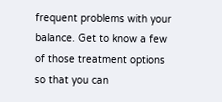frequent problems with your balance. Get to know a few of those treatment options so that you can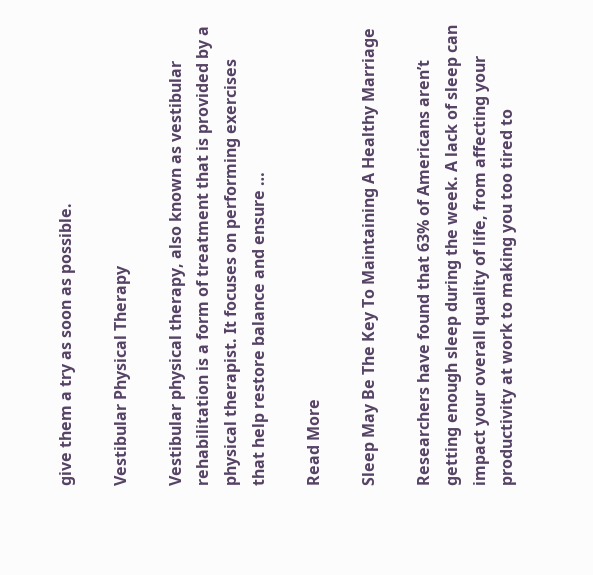give them a try as soon as possible.

Vestibular Physical Therapy

Vestibular physical therapy, also known as vestibular rehabilitation is a form of treatment that is provided by a physical therapist. It focuses on performing exercises that help restore balance and ensure …

Read More

Sleep May Be The Key To Maintaining A Healthy Marriage

Researchers have found that 63% of Americans aren’t getting enough sleep during the week. A lack of sleep can impact your overall quality of life, from affecting your productivity at work to making you too tired to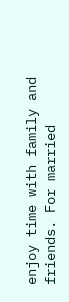enjoy time with family and friends. For married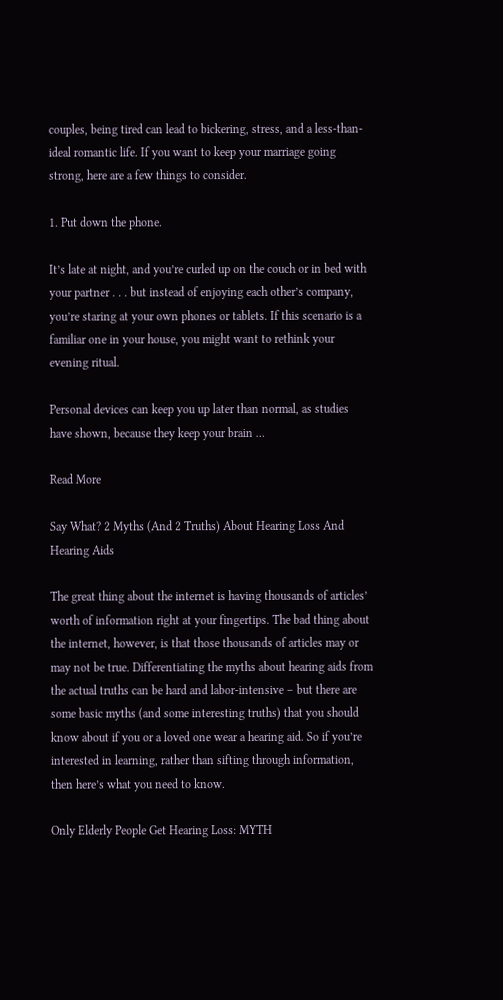couples, being tired can lead to bickering, stress, and a less-than-ideal romantic life. If you want to keep your marriage going strong, here are a few things to consider.

1. Put down the phone.

It’s late at night, and you’re curled up on the couch or in bed with your partner . . . but instead of enjoying each other’s company, you’re staring at your own phones or tablets. If this scenario is a familiar one in your house, you might want to rethink your evening ritual.

Personal devices can keep you up later than normal, as studies have shown, because they keep your brain …

Read More

Say What? 2 Myths (And 2 Truths) About Hearing Loss And Hearing Aids

The great thing about the internet is having thousands of articles’ worth of information right at your fingertips. The bad thing about the internet, however, is that those thousands of articles may or may not be true. Differentiating the myths about hearing aids from the actual truths can be hard and labor-intensive – but there are some basic myths (and some interesting truths) that you should know about if you or a loved one wear a hearing aid. So if you’re interested in learning, rather than sifting through information, then here’s what you need to know.

Only Elderly People Get Hearing Loss: MYTH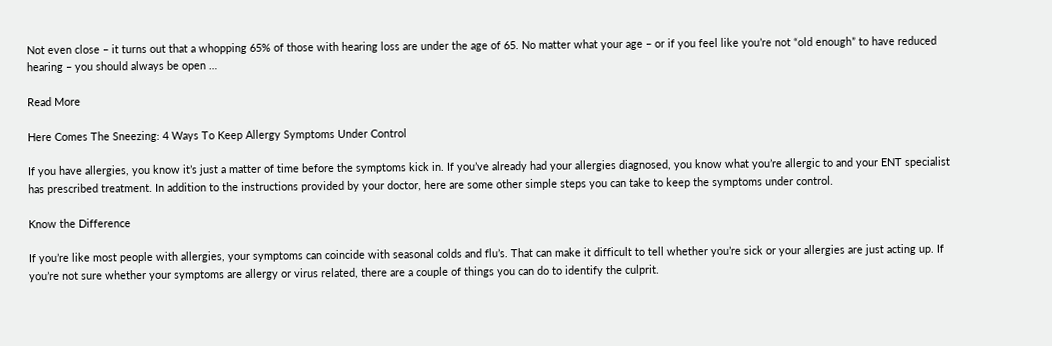Not even close – it turns out that a whopping 65% of those with hearing loss are under the age of 65. No matter what your age – or if you feel like you’re not “old enough” to have reduced hearing – you should always be open …

Read More

Here Comes The Sneezing: 4 Ways To Keep Allergy Symptoms Under Control

If you have allergies, you know it’s just a matter of time before the symptoms kick in. If you’ve already had your allergies diagnosed, you know what you’re allergic to and your ENT specialist has prescribed treatment. In addition to the instructions provided by your doctor, here are some other simple steps you can take to keep the symptoms under control.

Know the Difference

If you’re like most people with allergies, your symptoms can coincide with seasonal colds and flu’s. That can make it difficult to tell whether you’re sick or your allergies are just acting up. If you’re not sure whether your symptoms are allergy or virus related, there are a couple of things you can do to identify the culprit.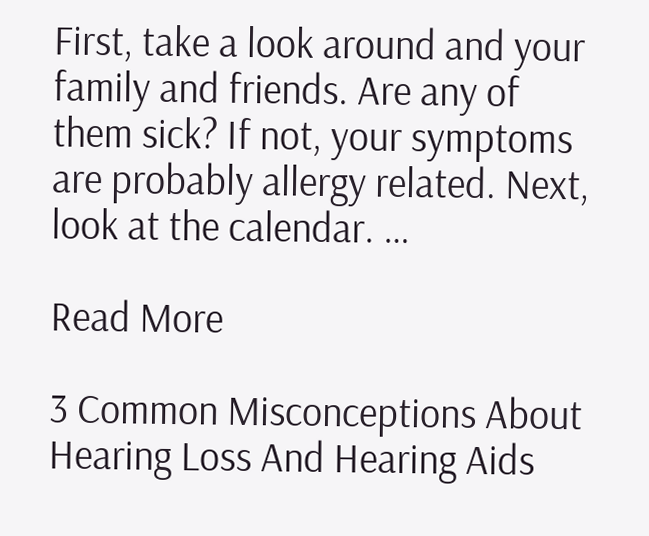First, take a look around and your family and friends. Are any of them sick? If not, your symptoms are probably allergy related. Next, look at the calendar. …

Read More

3 Common Misconceptions About Hearing Loss And Hearing Aids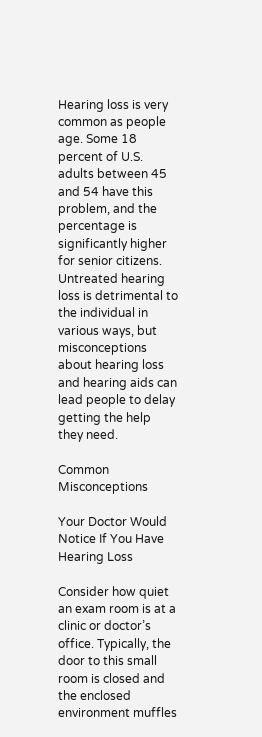Hearing loss is very common as people age. Some 18 percent of U.S. adults between 45 and 54 have this problem, and the percentage is significantly higher for senior citizens. Untreated hearing loss is detrimental to the individual in various ways, but misconceptions about hearing loss and hearing aids can lead people to delay getting the help they need.

Common Misconceptions

Your Doctor Would Notice If You Have Hearing Loss

Consider how quiet an exam room is at a clinic or doctor’s office. Typically, the door to this small room is closed and the enclosed environment muffles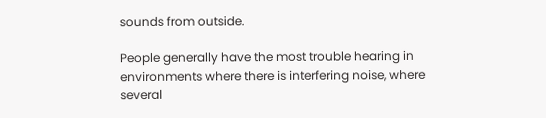sounds from outside.

People generally have the most trouble hearing in environments where there is interfering noise, where several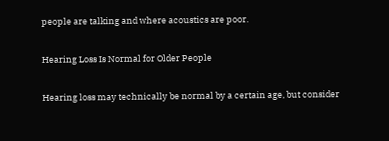people are talking and where acoustics are poor.

Hearing Loss Is Normal for Older People

Hearing loss may technically be normal by a certain age, but consider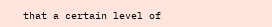that a certain level of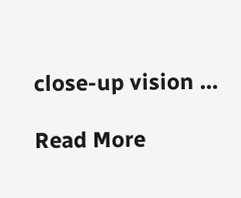close-up vision …

Read More